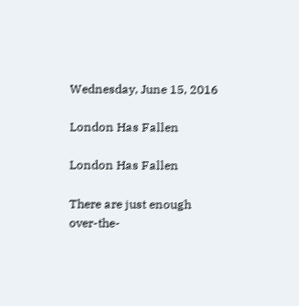Wednesday, June 15, 2016

London Has Fallen

London Has Fallen

There are just enough over-the-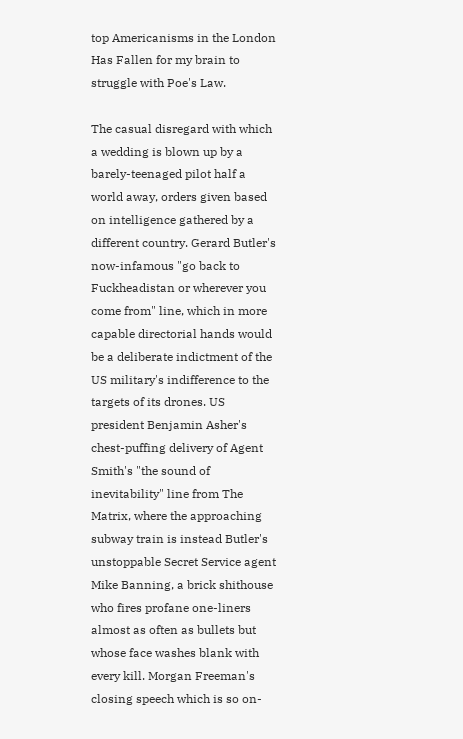top Americanisms in the London Has Fallen for my brain to struggle with Poe's Law.

The casual disregard with which a wedding is blown up by a barely-teenaged pilot half a world away, orders given based on intelligence gathered by a different country. Gerard Butler's now-infamous "go back to Fuckheadistan or wherever you come from" line, which in more capable directorial hands would be a deliberate indictment of the US military's indifference to the targets of its drones. US president Benjamin Asher's chest-puffing delivery of Agent Smith's "the sound of inevitability" line from The Matrix, where the approaching subway train is instead Butler's unstoppable Secret Service agent Mike Banning, a brick shithouse who fires profane one-liners almost as often as bullets but whose face washes blank with every kill. Morgan Freeman's closing speech which is so on-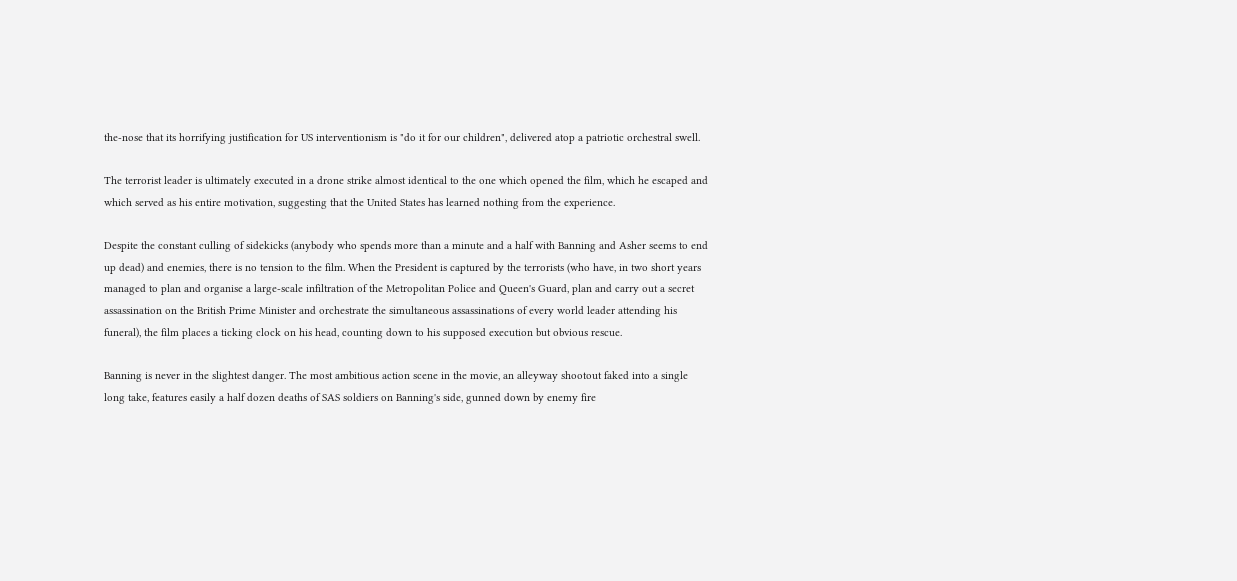the-nose that its horrifying justification for US interventionism is "do it for our children", delivered atop a patriotic orchestral swell.

The terrorist leader is ultimately executed in a drone strike almost identical to the one which opened the film, which he escaped and which served as his entire motivation, suggesting that the United States has learned nothing from the experience.

Despite the constant culling of sidekicks (anybody who spends more than a minute and a half with Banning and Asher seems to end up dead) and enemies, there is no tension to the film. When the President is captured by the terrorists (who have, in two short years managed to plan and organise a large-scale infiltration of the Metropolitan Police and Queen's Guard, plan and carry out a secret assassination on the British Prime Minister and orchestrate the simultaneous assassinations of every world leader attending his funeral), the film places a ticking clock on his head, counting down to his supposed execution but obvious rescue.

Banning is never in the slightest danger. The most ambitious action scene in the movie, an alleyway shootout faked into a single long take, features easily a half dozen deaths of SAS soldiers on Banning's side, gunned down by enemy fire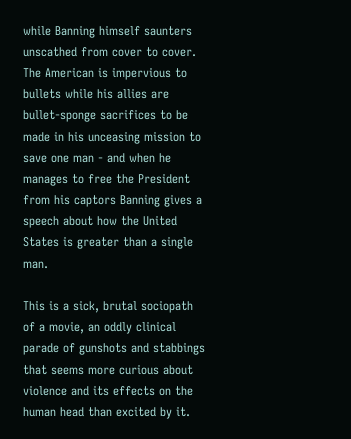while Banning himself saunters unscathed from cover to cover. The American is impervious to bullets while his allies are bullet-sponge sacrifices to be made in his unceasing mission to save one man - and when he manages to free the President from his captors Banning gives a speech about how the United States is greater than a single man.

This is a sick, brutal sociopath of a movie, an oddly clinical parade of gunshots and stabbings that seems more curious about violence and its effects on the human head than excited by it.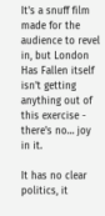It's a snuff film made for the audience to revel in, but London Has Fallen itself isn't getting anything out of this exercise - there's no… joy in it.

It has no clear politics, it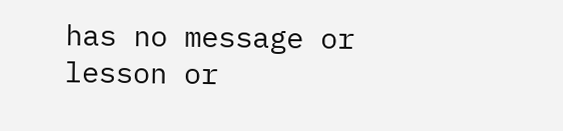has no message or lesson or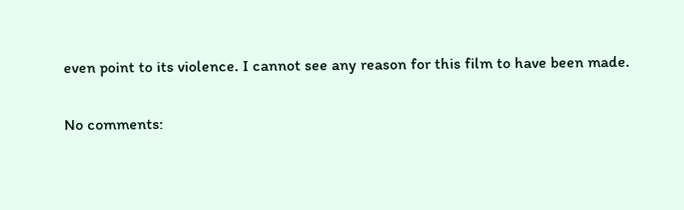even point to its violence. I cannot see any reason for this film to have been made.

No comments: